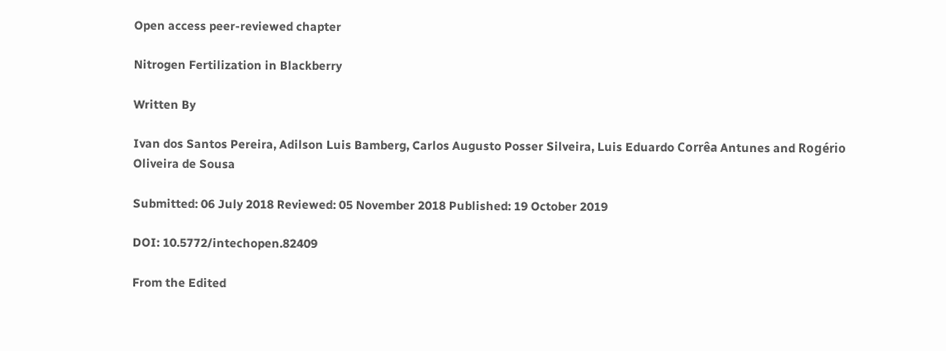Open access peer-reviewed chapter

Nitrogen Fertilization in Blackberry

Written By

Ivan dos Santos Pereira, Adilson Luis Bamberg, Carlos Augusto Posser Silveira, Luis Eduardo Corrêa Antunes and Rogério Oliveira de Sousa

Submitted: 06 July 2018 Reviewed: 05 November 2018 Published: 19 October 2019

DOI: 10.5772/intechopen.82409

From the Edited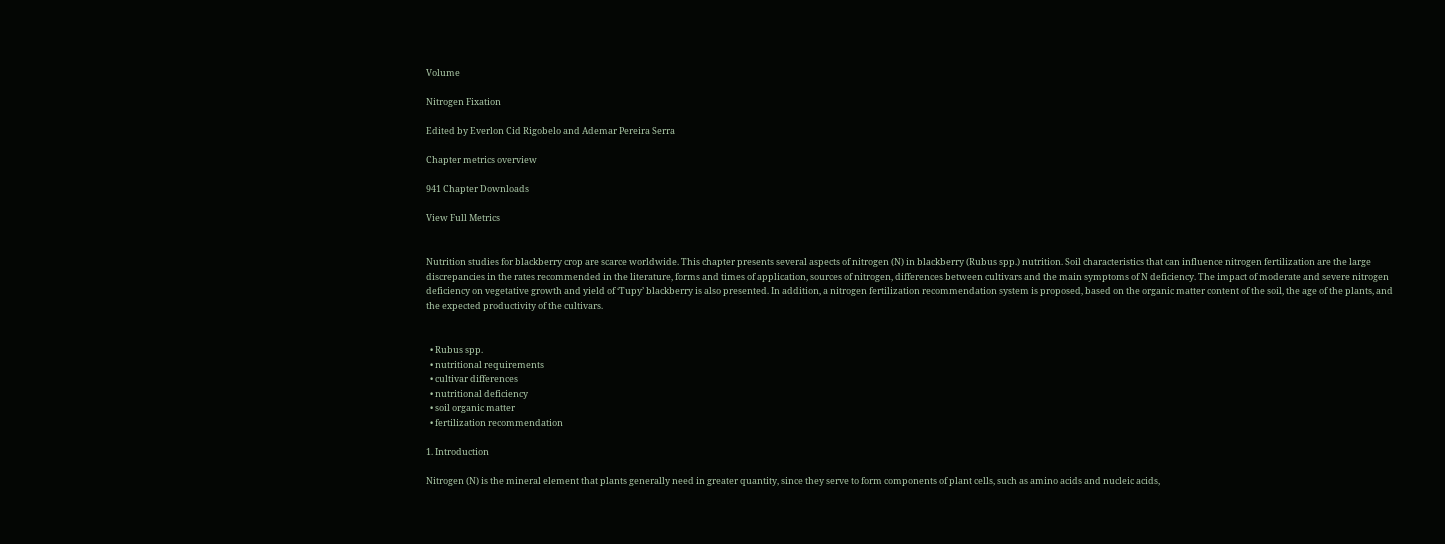Volume

Nitrogen Fixation

Edited by Everlon Cid Rigobelo and Ademar Pereira Serra

Chapter metrics overview

941 Chapter Downloads

View Full Metrics


Nutrition studies for blackberry crop are scarce worldwide. This chapter presents several aspects of nitrogen (N) in blackberry (Rubus spp.) nutrition. Soil characteristics that can influence nitrogen fertilization are the large discrepancies in the rates recommended in the literature, forms and times of application, sources of nitrogen, differences between cultivars and the main symptoms of N deficiency. The impact of moderate and severe nitrogen deficiency on vegetative growth and yield of ‘Tupy’ blackberry is also presented. In addition, a nitrogen fertilization recommendation system is proposed, based on the organic matter content of the soil, the age of the plants, and the expected productivity of the cultivars.


  • Rubus spp.
  • nutritional requirements
  • cultivar differences
  • nutritional deficiency
  • soil organic matter
  • fertilization recommendation

1. Introduction

Nitrogen (N) is the mineral element that plants generally need in greater quantity, since they serve to form components of plant cells, such as amino acids and nucleic acids,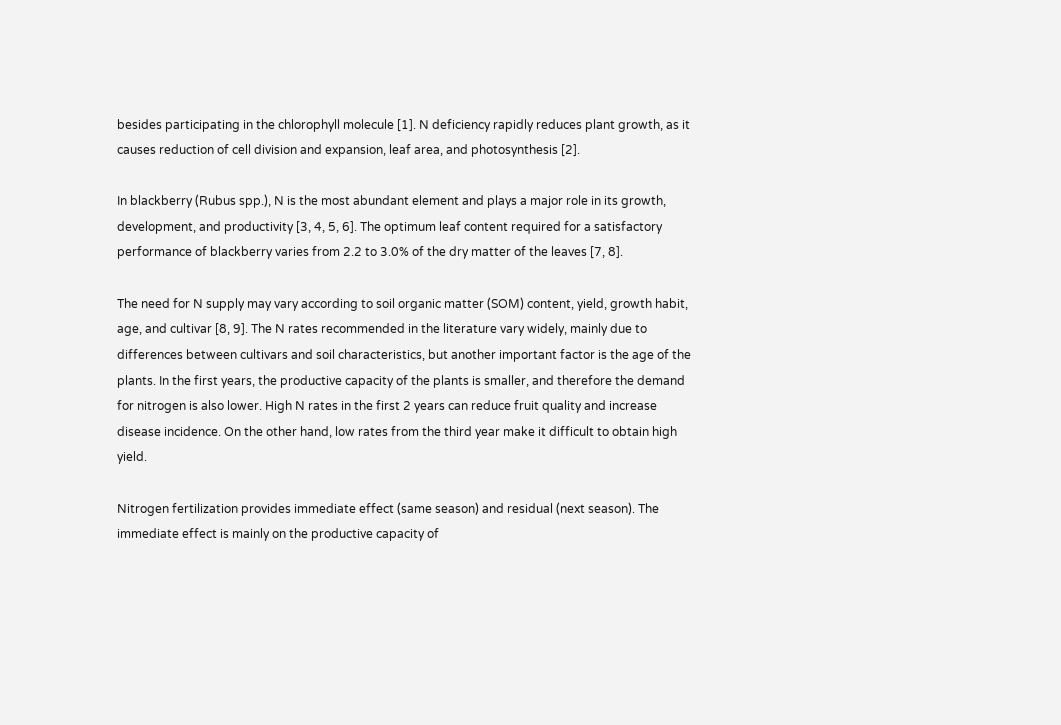besides participating in the chlorophyll molecule [1]. N deficiency rapidly reduces plant growth, as it causes reduction of cell division and expansion, leaf area, and photosynthesis [2].

In blackberry (Rubus spp.), N is the most abundant element and plays a major role in its growth, development, and productivity [3, 4, 5, 6]. The optimum leaf content required for a satisfactory performance of blackberry varies from 2.2 to 3.0% of the dry matter of the leaves [7, 8].

The need for N supply may vary according to soil organic matter (SOM) content, yield, growth habit, age, and cultivar [8, 9]. The N rates recommended in the literature vary widely, mainly due to differences between cultivars and soil characteristics, but another important factor is the age of the plants. In the first years, the productive capacity of the plants is smaller, and therefore the demand for nitrogen is also lower. High N rates in the first 2 years can reduce fruit quality and increase disease incidence. On the other hand, low rates from the third year make it difficult to obtain high yield.

Nitrogen fertilization provides immediate effect (same season) and residual (next season). The immediate effect is mainly on the productive capacity of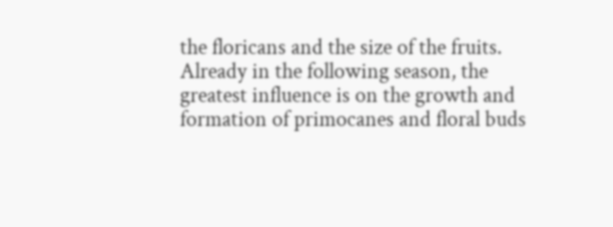the floricans and the size of the fruits. Already in the following season, the greatest influence is on the growth and formation of primocanes and floral buds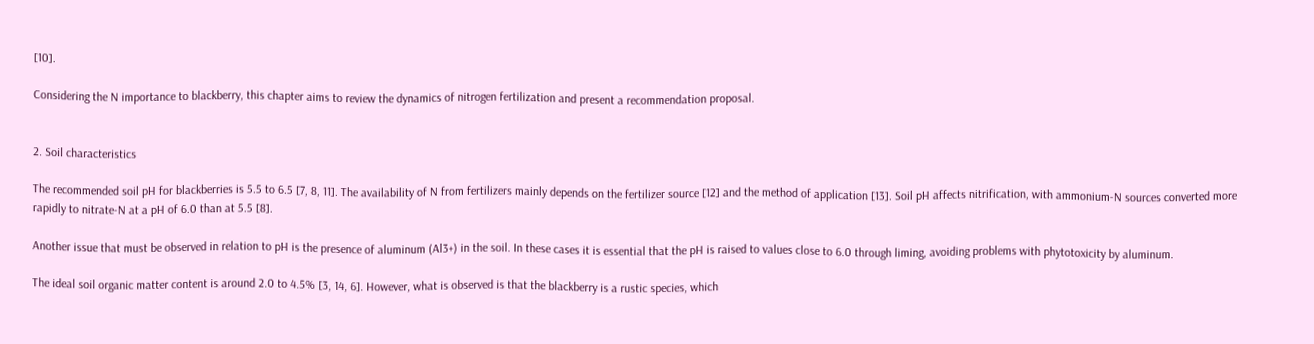[10].

Considering the N importance to blackberry, this chapter aims to review the dynamics of nitrogen fertilization and present a recommendation proposal.


2. Soil characteristics

The recommended soil pH for blackberries is 5.5 to 6.5 [7, 8, 11]. The availability of N from fertilizers mainly depends on the fertilizer source [12] and the method of application [13]. Soil pH affects nitrification, with ammonium-N sources converted more rapidly to nitrate-N at a pH of 6.0 than at 5.5 [8].

Another issue that must be observed in relation to pH is the presence of aluminum (Al3+) in the soil. In these cases it is essential that the pH is raised to values close to 6.0 through liming, avoiding problems with phytotoxicity by aluminum.

The ideal soil organic matter content is around 2.0 to 4.5% [3, 14, 6]. However, what is observed is that the blackberry is a rustic species, which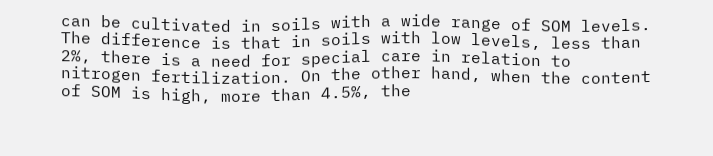can be cultivated in soils with a wide range of SOM levels. The difference is that in soils with low levels, less than 2%, there is a need for special care in relation to nitrogen fertilization. On the other hand, when the content of SOM is high, more than 4.5%, the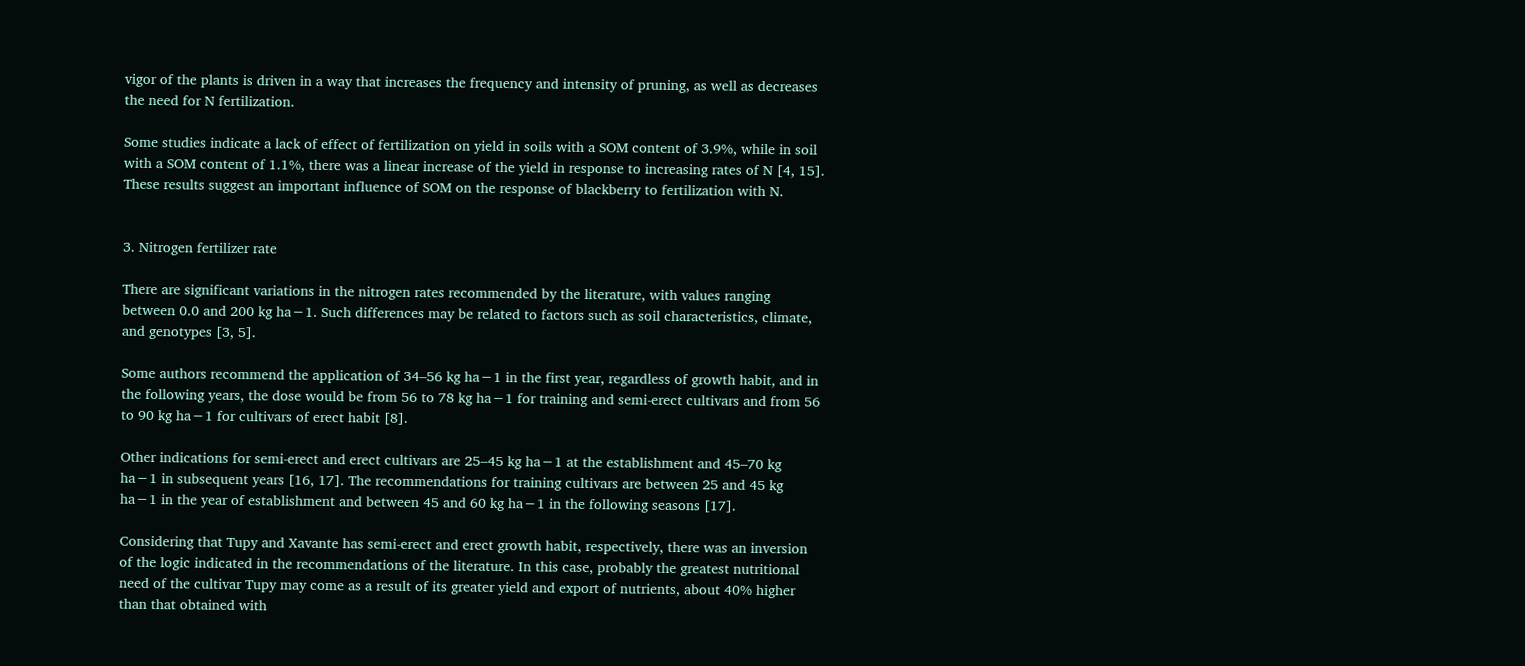vigor of the plants is driven in a way that increases the frequency and intensity of pruning, as well as decreases the need for N fertilization.

Some studies indicate a lack of effect of fertilization on yield in soils with a SOM content of 3.9%, while in soil with a SOM content of 1.1%, there was a linear increase of the yield in response to increasing rates of N [4, 15]. These results suggest an important influence of SOM on the response of blackberry to fertilization with N.


3. Nitrogen fertilizer rate

There are significant variations in the nitrogen rates recommended by the literature, with values ranging between 0.0 and 200 kg ha−1. Such differences may be related to factors such as soil characteristics, climate, and genotypes [3, 5].

Some authors recommend the application of 34–56 kg ha−1 in the first year, regardless of growth habit, and in the following years, the dose would be from 56 to 78 kg ha−1 for training and semi-erect cultivars and from 56 to 90 kg ha−1 for cultivars of erect habit [8].

Other indications for semi-erect and erect cultivars are 25–45 kg ha−1 at the establishment and 45–70 kg ha−1 in subsequent years [16, 17]. The recommendations for training cultivars are between 25 and 45 kg ha−1 in the year of establishment and between 45 and 60 kg ha−1 in the following seasons [17].

Considering that Tupy and Xavante has semi-erect and erect growth habit, respectively, there was an inversion of the logic indicated in the recommendations of the literature. In this case, probably the greatest nutritional need of the cultivar Tupy may come as a result of its greater yield and export of nutrients, about 40% higher than that obtained with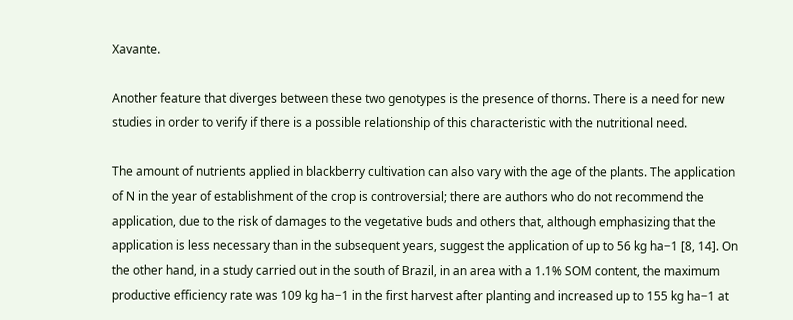Xavante.

Another feature that diverges between these two genotypes is the presence of thorns. There is a need for new studies in order to verify if there is a possible relationship of this characteristic with the nutritional need.

The amount of nutrients applied in blackberry cultivation can also vary with the age of the plants. The application of N in the year of establishment of the crop is controversial; there are authors who do not recommend the application, due to the risk of damages to the vegetative buds and others that, although emphasizing that the application is less necessary than in the subsequent years, suggest the application of up to 56 kg ha−1 [8, 14]. On the other hand, in a study carried out in the south of Brazil, in an area with a 1.1% SOM content, the maximum productive efficiency rate was 109 kg ha−1 in the first harvest after planting and increased up to 155 kg ha−1 at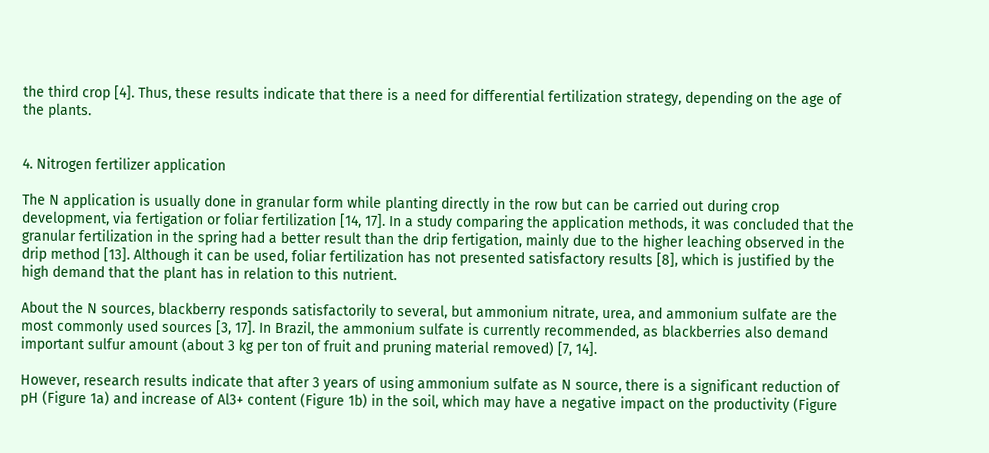the third crop [4]. Thus, these results indicate that there is a need for differential fertilization strategy, depending on the age of the plants.


4. Nitrogen fertilizer application

The N application is usually done in granular form while planting directly in the row but can be carried out during crop development, via fertigation or foliar fertilization [14, 17]. In a study comparing the application methods, it was concluded that the granular fertilization in the spring had a better result than the drip fertigation, mainly due to the higher leaching observed in the drip method [13]. Although it can be used, foliar fertilization has not presented satisfactory results [8], which is justified by the high demand that the plant has in relation to this nutrient.

About the N sources, blackberry responds satisfactorily to several, but ammonium nitrate, urea, and ammonium sulfate are the most commonly used sources [3, 17]. In Brazil, the ammonium sulfate is currently recommended, as blackberries also demand important sulfur amount (about 3 kg per ton of fruit and pruning material removed) [7, 14].

However, research results indicate that after 3 years of using ammonium sulfate as N source, there is a significant reduction of pH (Figure 1a) and increase of Al3+ content (Figure 1b) in the soil, which may have a negative impact on the productivity (Figure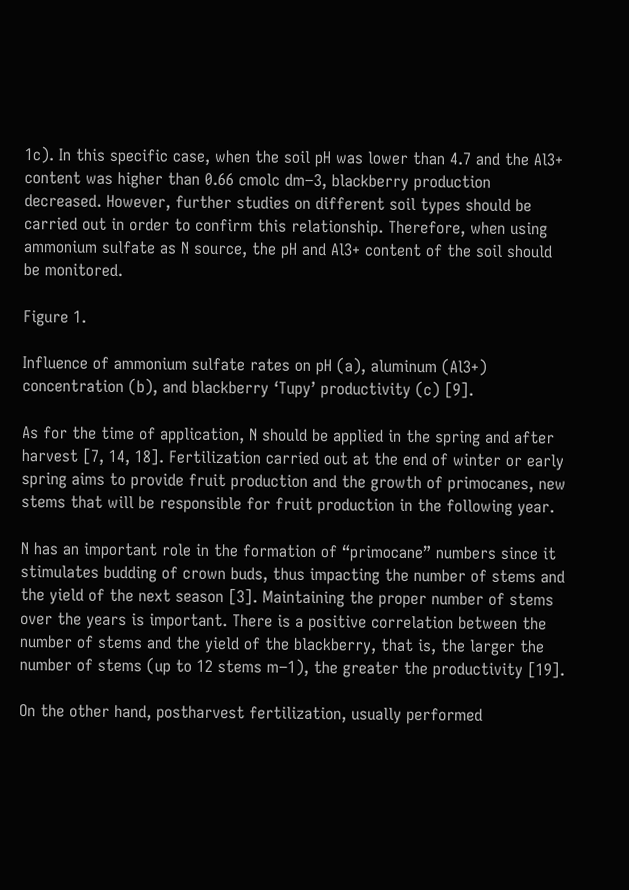1c). In this specific case, when the soil pH was lower than 4.7 and the Al3+ content was higher than 0.66 cmolc dm−3, blackberry production decreased. However, further studies on different soil types should be carried out in order to confirm this relationship. Therefore, when using ammonium sulfate as N source, the pH and Al3+ content of the soil should be monitored.

Figure 1.

Influence of ammonium sulfate rates on pH (a), aluminum (Al3+) concentration (b), and blackberry ‘Tupy’ productivity (c) [9].

As for the time of application, N should be applied in the spring and after harvest [7, 14, 18]. Fertilization carried out at the end of winter or early spring aims to provide fruit production and the growth of primocanes, new stems that will be responsible for fruit production in the following year.

N has an important role in the formation of “primocane” numbers since it stimulates budding of crown buds, thus impacting the number of stems and the yield of the next season [3]. Maintaining the proper number of stems over the years is important. There is a positive correlation between the number of stems and the yield of the blackberry, that is, the larger the number of stems (up to 12 stems m−1), the greater the productivity [19].

On the other hand, postharvest fertilization, usually performed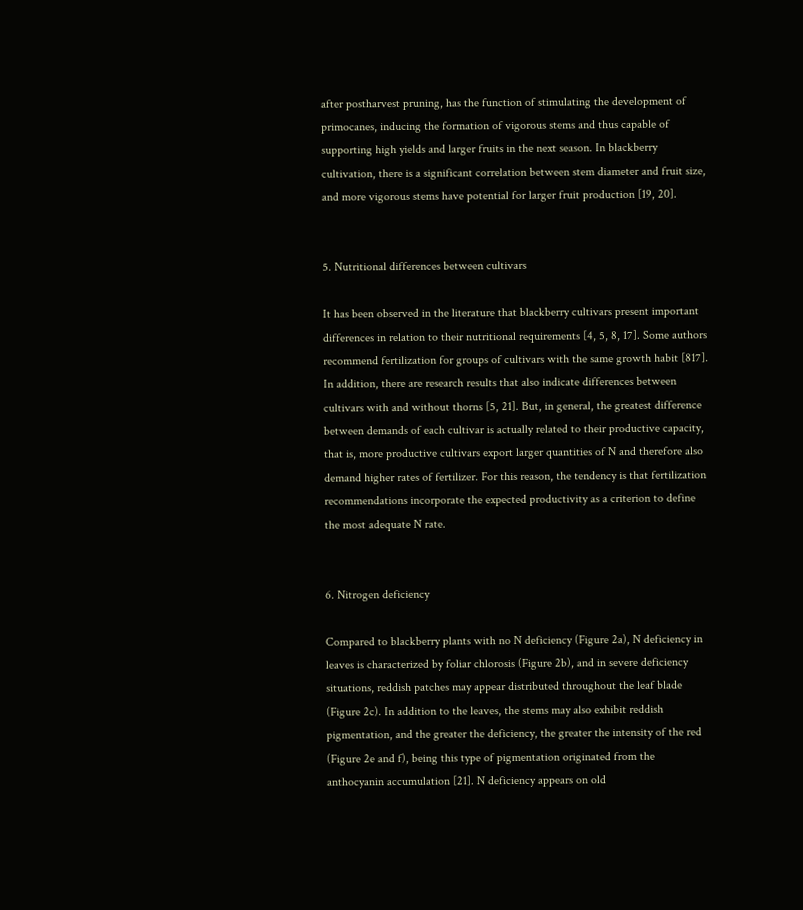after postharvest pruning, has the function of stimulating the development of primocanes, inducing the formation of vigorous stems and thus capable of supporting high yields and larger fruits in the next season. In blackberry cultivation, there is a significant correlation between stem diameter and fruit size, and more vigorous stems have potential for larger fruit production [19, 20].


5. Nutritional differences between cultivars

It has been observed in the literature that blackberry cultivars present important differences in relation to their nutritional requirements [4, 5, 8, 17]. Some authors recommend fertilization for groups of cultivars with the same growth habit [817]. In addition, there are research results that also indicate differences between cultivars with and without thorns [5, 21]. But, in general, the greatest difference between demands of each cultivar is actually related to their productive capacity, that is, more productive cultivars export larger quantities of N and therefore also demand higher rates of fertilizer. For this reason, the tendency is that fertilization recommendations incorporate the expected productivity as a criterion to define the most adequate N rate.


6. Nitrogen deficiency

Compared to blackberry plants with no N deficiency (Figure 2a), N deficiency in leaves is characterized by foliar chlorosis (Figure 2b), and in severe deficiency situations, reddish patches may appear distributed throughout the leaf blade (Figure 2c). In addition to the leaves, the stems may also exhibit reddish pigmentation, and the greater the deficiency, the greater the intensity of the red (Figure 2e and f), being this type of pigmentation originated from the anthocyanin accumulation [21]. N deficiency appears on old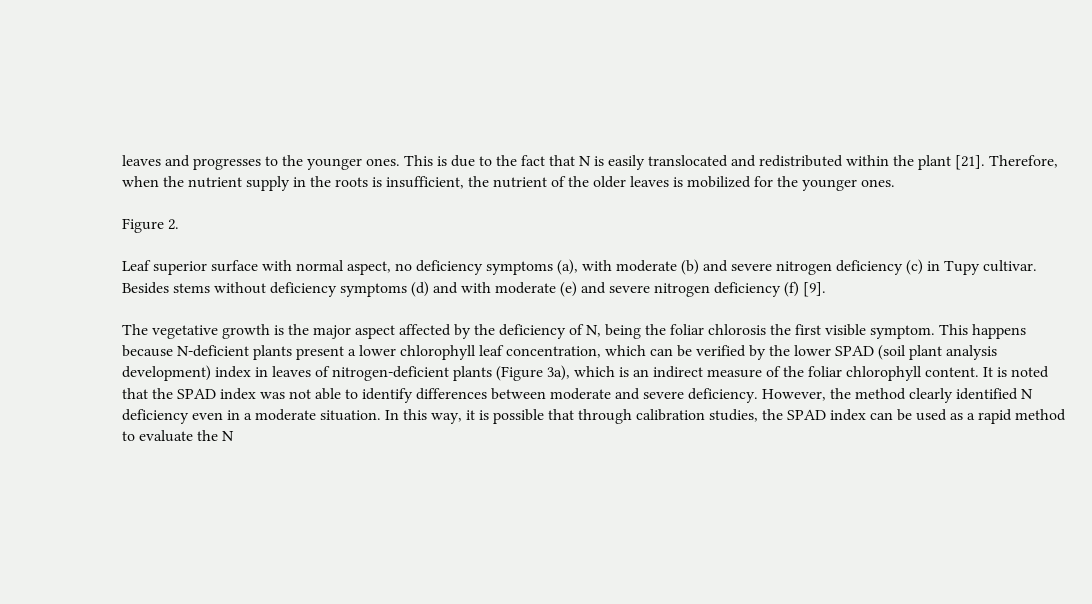leaves and progresses to the younger ones. This is due to the fact that N is easily translocated and redistributed within the plant [21]. Therefore, when the nutrient supply in the roots is insufficient, the nutrient of the older leaves is mobilized for the younger ones.

Figure 2.

Leaf superior surface with normal aspect, no deficiency symptoms (a), with moderate (b) and severe nitrogen deficiency (c) in Tupy cultivar. Besides stems without deficiency symptoms (d) and with moderate (e) and severe nitrogen deficiency (f) [9].

The vegetative growth is the major aspect affected by the deficiency of N, being the foliar chlorosis the first visible symptom. This happens because N-deficient plants present a lower chlorophyll leaf concentration, which can be verified by the lower SPAD (soil plant analysis development) index in leaves of nitrogen-deficient plants (Figure 3a), which is an indirect measure of the foliar chlorophyll content. It is noted that the SPAD index was not able to identify differences between moderate and severe deficiency. However, the method clearly identified N deficiency even in a moderate situation. In this way, it is possible that through calibration studies, the SPAD index can be used as a rapid method to evaluate the N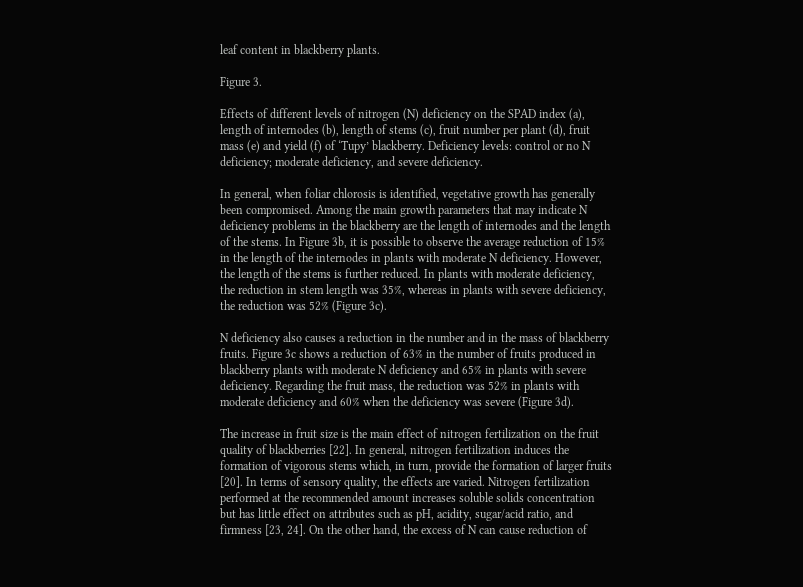leaf content in blackberry plants.

Figure 3.

Effects of different levels of nitrogen (N) deficiency on the SPAD index (a), length of internodes (b), length of stems (c), fruit number per plant (d), fruit mass (e) and yield (f) of ‘Tupy’ blackberry. Deficiency levels: control or no N deficiency; moderate deficiency, and severe deficiency.

In general, when foliar chlorosis is identified, vegetative growth has generally been compromised. Among the main growth parameters that may indicate N deficiency problems in the blackberry are the length of internodes and the length of the stems. In Figure 3b, it is possible to observe the average reduction of 15% in the length of the internodes in plants with moderate N deficiency. However, the length of the stems is further reduced. In plants with moderate deficiency, the reduction in stem length was 35%, whereas in plants with severe deficiency, the reduction was 52% (Figure 3c).

N deficiency also causes a reduction in the number and in the mass of blackberry fruits. Figure 3c shows a reduction of 63% in the number of fruits produced in blackberry plants with moderate N deficiency and 65% in plants with severe deficiency. Regarding the fruit mass, the reduction was 52% in plants with moderate deficiency and 60% when the deficiency was severe (Figure 3d).

The increase in fruit size is the main effect of nitrogen fertilization on the fruit quality of blackberries [22]. In general, nitrogen fertilization induces the formation of vigorous stems which, in turn, provide the formation of larger fruits [20]. In terms of sensory quality, the effects are varied. Nitrogen fertilization performed at the recommended amount increases soluble solids concentration but has little effect on attributes such as pH, acidity, sugar/acid ratio, and firmness [23, 24]. On the other hand, the excess of N can cause reduction of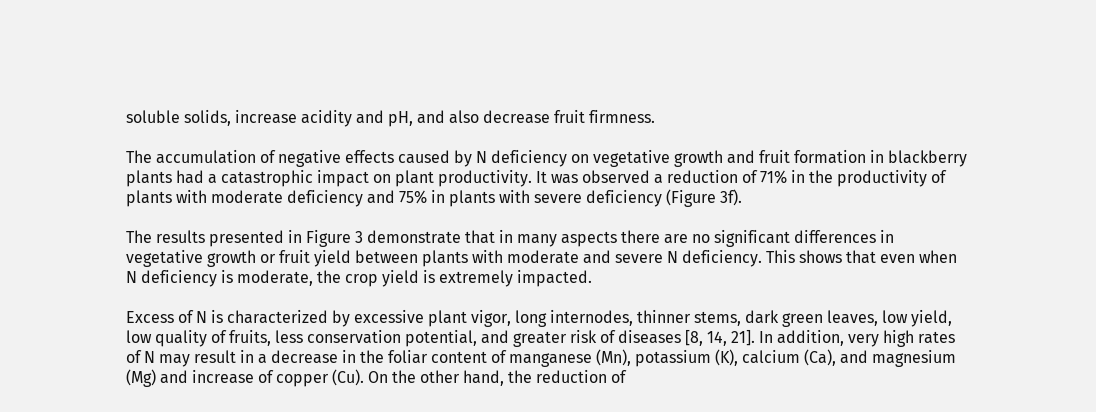soluble solids, increase acidity and pH, and also decrease fruit firmness.

The accumulation of negative effects caused by N deficiency on vegetative growth and fruit formation in blackberry plants had a catastrophic impact on plant productivity. It was observed a reduction of 71% in the productivity of plants with moderate deficiency and 75% in plants with severe deficiency (Figure 3f).

The results presented in Figure 3 demonstrate that in many aspects there are no significant differences in vegetative growth or fruit yield between plants with moderate and severe N deficiency. This shows that even when N deficiency is moderate, the crop yield is extremely impacted.

Excess of N is characterized by excessive plant vigor, long internodes, thinner stems, dark green leaves, low yield, low quality of fruits, less conservation potential, and greater risk of diseases [8, 14, 21]. In addition, very high rates of N may result in a decrease in the foliar content of manganese (Mn), potassium (K), calcium (Ca), and magnesium (Mg) and increase of copper (Cu). On the other hand, the reduction of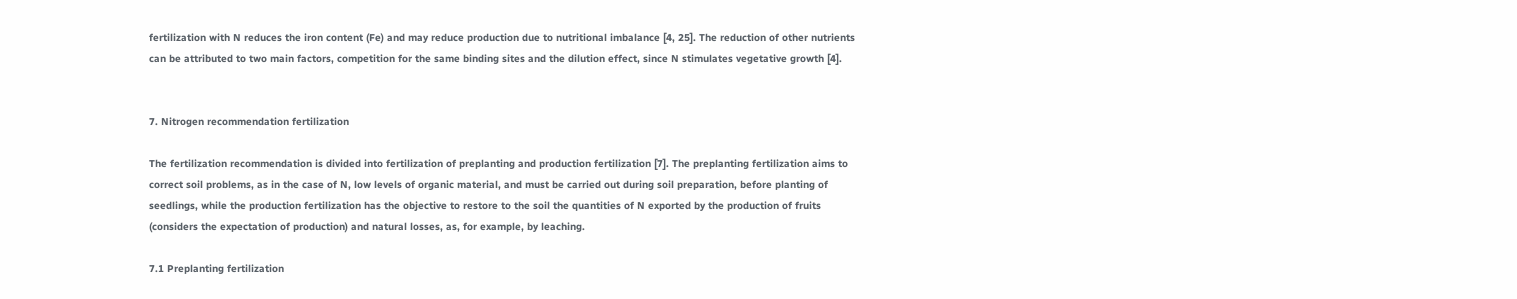fertilization with N reduces the iron content (Fe) and may reduce production due to nutritional imbalance [4, 25]. The reduction of other nutrients can be attributed to two main factors, competition for the same binding sites and the dilution effect, since N stimulates vegetative growth [4].


7. Nitrogen recommendation fertilization

The fertilization recommendation is divided into fertilization of preplanting and production fertilization [7]. The preplanting fertilization aims to correct soil problems, as in the case of N, low levels of organic material, and must be carried out during soil preparation, before planting of seedlings, while the production fertilization has the objective to restore to the soil the quantities of N exported by the production of fruits (considers the expectation of production) and natural losses, as, for example, by leaching.

7.1 Preplanting fertilization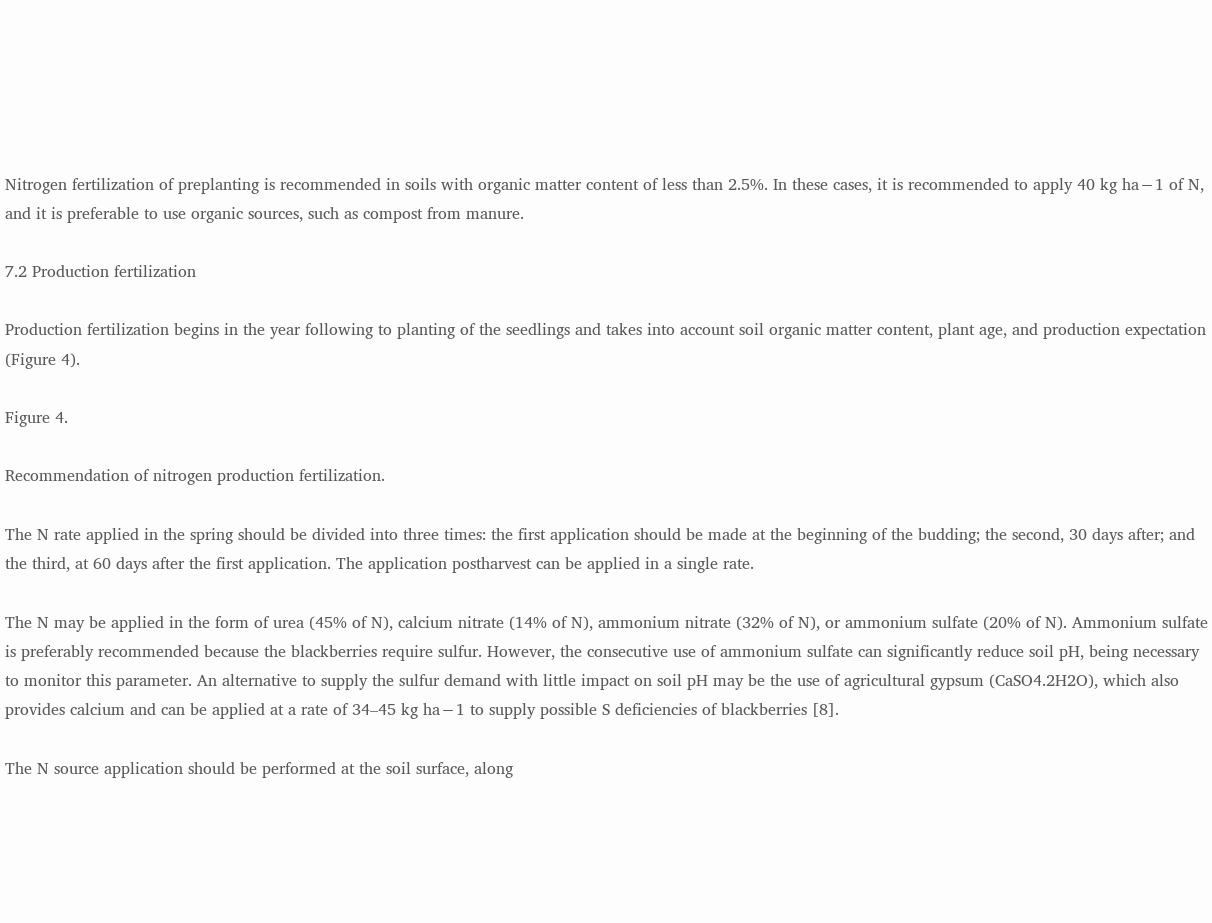Nitrogen fertilization of preplanting is recommended in soils with organic matter content of less than 2.5%. In these cases, it is recommended to apply 40 kg ha−1 of N, and it is preferable to use organic sources, such as compost from manure.

7.2 Production fertilization

Production fertilization begins in the year following to planting of the seedlings and takes into account soil organic matter content, plant age, and production expectation (Figure 4).

Figure 4.

Recommendation of nitrogen production fertilization.

The N rate applied in the spring should be divided into three times: the first application should be made at the beginning of the budding; the second, 30 days after; and the third, at 60 days after the first application. The application postharvest can be applied in a single rate.

The N may be applied in the form of urea (45% of N), calcium nitrate (14% of N), ammonium nitrate (32% of N), or ammonium sulfate (20% of N). Ammonium sulfate is preferably recommended because the blackberries require sulfur. However, the consecutive use of ammonium sulfate can significantly reduce soil pH, being necessary to monitor this parameter. An alternative to supply the sulfur demand with little impact on soil pH may be the use of agricultural gypsum (CaSO4.2H2O), which also provides calcium and can be applied at a rate of 34–45 kg ha−1 to supply possible S deficiencies of blackberries [8].

The N source application should be performed at the soil surface, along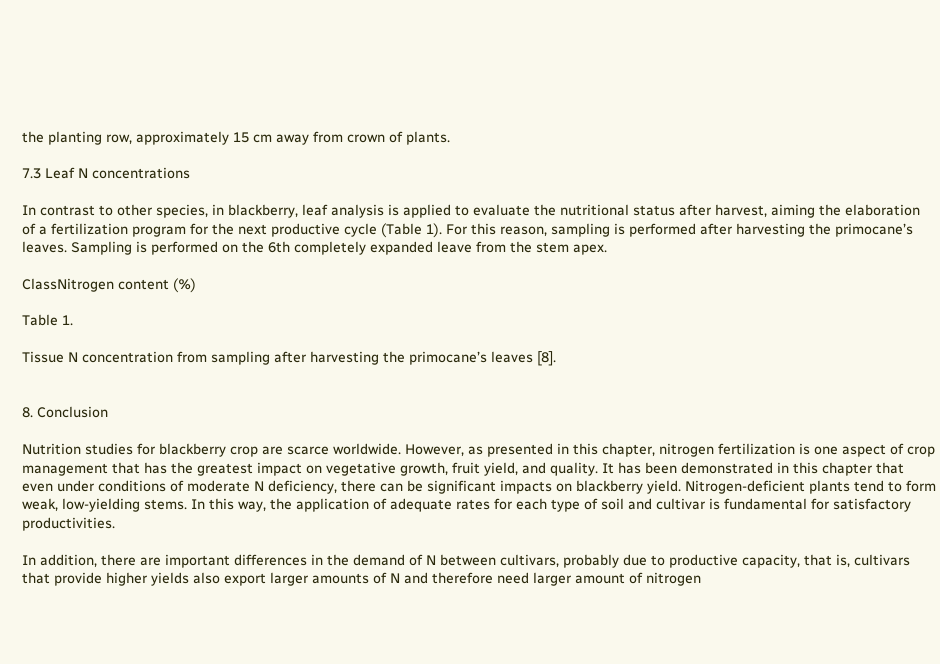the planting row, approximately 15 cm away from crown of plants.

7.3 Leaf N concentrations

In contrast to other species, in blackberry, leaf analysis is applied to evaluate the nutritional status after harvest, aiming the elaboration of a fertilization program for the next productive cycle (Table 1). For this reason, sampling is performed after harvesting the primocane’s leaves. Sampling is performed on the 6th completely expanded leave from the stem apex.

ClassNitrogen content (%)

Table 1.

Tissue N concentration from sampling after harvesting the primocane’s leaves [8].


8. Conclusion

Nutrition studies for blackberry crop are scarce worldwide. However, as presented in this chapter, nitrogen fertilization is one aspect of crop management that has the greatest impact on vegetative growth, fruit yield, and quality. It has been demonstrated in this chapter that even under conditions of moderate N deficiency, there can be significant impacts on blackberry yield. Nitrogen-deficient plants tend to form weak, low-yielding stems. In this way, the application of adequate rates for each type of soil and cultivar is fundamental for satisfactory productivities.

In addition, there are important differences in the demand of N between cultivars, probably due to productive capacity, that is, cultivars that provide higher yields also export larger amounts of N and therefore need larger amount of nitrogen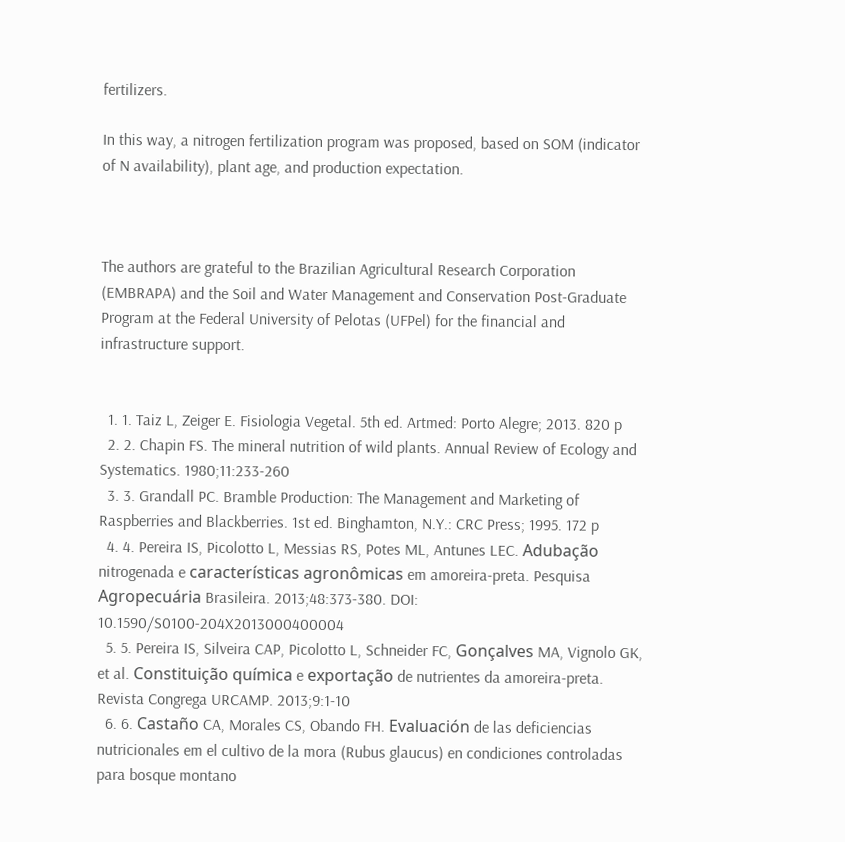fertilizers.

In this way, a nitrogen fertilization program was proposed, based on SOM (indicator of N availability), plant age, and production expectation.



The authors are grateful to the Brazilian Agricultural Research Corporation (EMBRAPA) and the Soil and Water Management and Conservation Post-Graduate Program at the Federal University of Pelotas (UFPel) for the financial and infrastructure support.


  1. 1. Taiz L, Zeiger E. Fisiologia Vegetal. 5th ed. Artmed: Porto Alegre; 2013. 820 p
  2. 2. Chapin FS. The mineral nutrition of wild plants. Annual Review of Ecology and Systematics. 1980;11:233-260
  3. 3. Grandall PC. Bramble Production: The Management and Marketing of Raspberries and Blackberries. 1st ed. Binghamton, N.Y.: CRC Press; 1995. 172 p
  4. 4. Pereira IS, Picolotto L, Messias RS, Potes ML, Antunes LEC. Adubação nitrogenada e características agronômicas em amoreira-preta. Pesquisa Agropecuária Brasileira. 2013;48:373-380. DOI: 10.1590/S0100-204X2013000400004
  5. 5. Pereira IS, Silveira CAP, Picolotto L, Schneider FC, Gonçalves MA, Vignolo GK, et al. Constituição química e exportação de nutrientes da amoreira-preta. Revista Congrega URCAMP. 2013;9:1-10
  6. 6. Castaño CA, Morales CS, Obando FH. Evaluación de las deficiencias nutricionales em el cultivo de la mora (Rubus glaucus) en condiciones controladas para bosque montano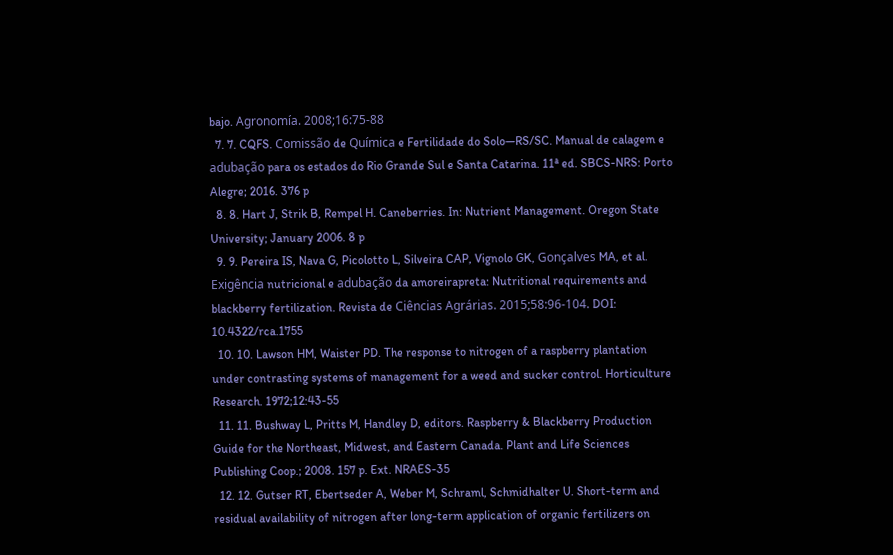bajo. Agronomía. 2008;16:75-88
  7. 7. CQFS. Comissão de Química e Fertilidade do Solo—RS/SC. Manual de calagem e adubação para os estados do Rio Grande Sul e Santa Catarina. 11ª ed. SBCS-NRS: Porto Alegre; 2016. 376 p
  8. 8. Hart J, Strik B, Rempel H. Caneberries. In: Nutrient Management. Oregon State University; January 2006. 8 p
  9. 9. Pereira IS, Nava G, Picolotto L, Silveira CAP, Vignolo GK, Gonçalves MA, et al. Exigência nutricional e adubação da amoreirapreta: Nutritional requirements and blackberry fertilization. Revista de Ciências Agrárias. 2015;58:96-104. DOI: 10.4322/rca.1755
  10. 10. Lawson HM, Waister PD. The response to nitrogen of a raspberry plantation under contrasting systems of management for a weed and sucker control. Horticulture Research. 1972;12:43-55
  11. 11. Bushway L, Pritts M, Handley D, editors. Raspberry & Blackberry Production Guide for the Northeast, Midwest, and Eastern Canada. Plant and Life Sciences Publishing Coop.; 2008. 157 p. Ext. NRAES-35
  12. 12. Gutser RT, Ebertseder A, Weber M, Schraml, Schmidhalter U. Short-term and residual availability of nitrogen after long-term application of organic fertilizers on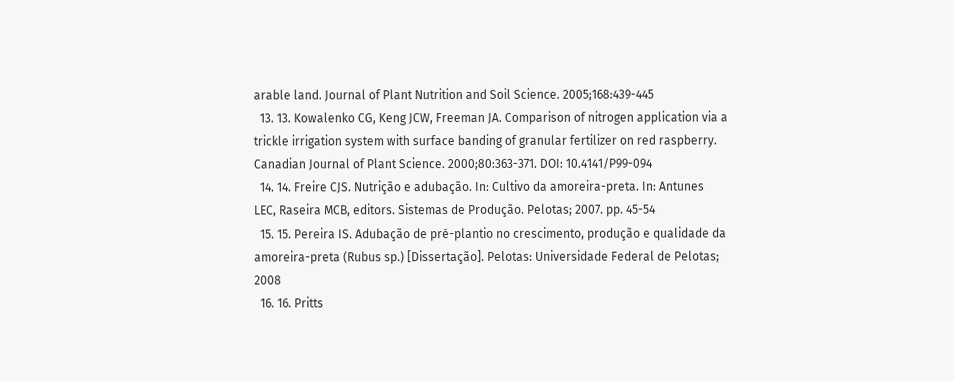arable land. Journal of Plant Nutrition and Soil Science. 2005;168:439-445
  13. 13. Kowalenko CG, Keng JCW, Freeman JA. Comparison of nitrogen application via a trickle irrigation system with surface banding of granular fertilizer on red raspberry. Canadian Journal of Plant Science. 2000;80:363-371. DOI: 10.4141/P99-094
  14. 14. Freire CJS. Nutrição e adubação. In: Cultivo da amoreira-preta. In: Antunes LEC, Raseira MCB, editors. Sistemas de Produção. Pelotas; 2007. pp. 45-54
  15. 15. Pereira IS. Adubação de pré-plantio no crescimento, produção e qualidade da amoreira-preta (Rubus sp.) [Dissertação]. Pelotas: Universidade Federal de Pelotas; 2008
  16. 16. Pritts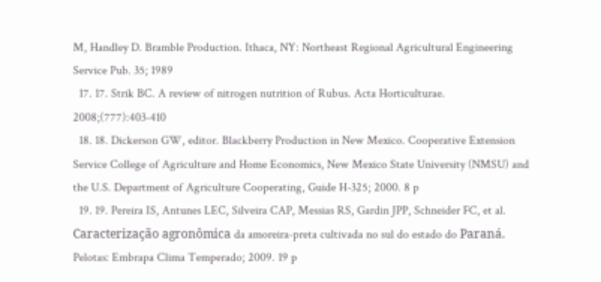M, Handley D. Bramble Production. Ithaca, NY: Northeast Regional Agricultural Engineering Service Pub. 35; 1989
  17. 17. Strik BC. A review of nitrogen nutrition of Rubus. Acta Horticulturae. 2008;(777):403-410
  18. 18. Dickerson GW, editor. Blackberry Production in New Mexico. Cooperative Extension Service College of Agriculture and Home Economics, New Mexico State University (NMSU) and the U.S. Department of Agriculture Cooperating, Guide H-325; 2000. 8 p
  19. 19. Pereira IS, Antunes LEC, Silveira CAP, Messias RS, Gardin JPP, Schneider FC, et al. Caracterização agronômica da amoreira-preta cultivada no sul do estado do Paraná. Pelotas: Embrapa Clima Temperado; 2009. 19 p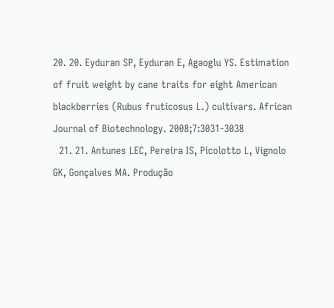20. 20. Eyduran SP, Eyduran E, Agaoglu YS. Estimation of fruit weight by cane traits for eight American blackberries (Rubus fruticosus L.) cultivars. African Journal of Biotechnology. 2008;7:3031-3038
  21. 21. Antunes LEC, Pereira IS, Picolotto L, Vignolo GK, Gonçalves MA. Produção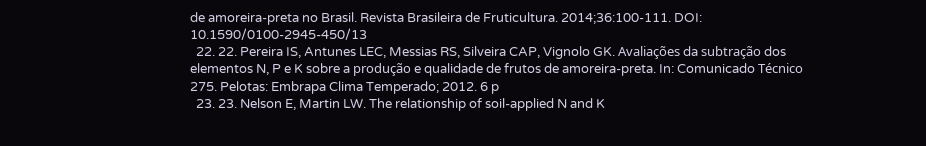de amoreira-preta no Brasil. Revista Brasileira de Fruticultura. 2014;36:100-111. DOI: 10.1590/0100-2945-450/13
  22. 22. Pereira IS, Antunes LEC, Messias RS, Silveira CAP, Vignolo GK. Avaliações da subtração dos elementos N, P e K sobre a produção e qualidade de frutos de amoreira-preta. In: Comunicado Técnico 275. Pelotas: Embrapa Clima Temperado; 2012. 6 p
  23. 23. Nelson E, Martin LW. The relationship of soil-applied N and K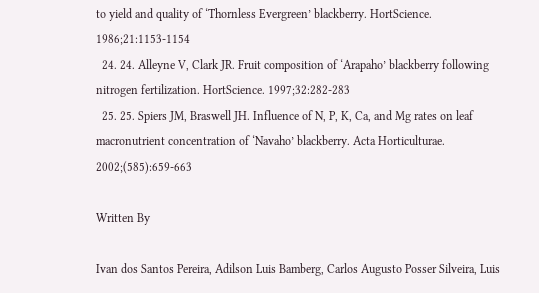to yield and quality of ‘Thornless Evergreen’ blackberry. HortScience. 1986;21:1153-1154
  24. 24. Alleyne V, Clark JR. Fruit composition of ‘Arapaho’ blackberry following nitrogen fertilization. HortScience. 1997;32:282-283
  25. 25. Spiers JM, Braswell JH. Influence of N, P, K, Ca, and Mg rates on leaf macronutrient concentration of ‘Navaho’ blackberry. Acta Horticulturae. 2002;(585):659-663

Written By

Ivan dos Santos Pereira, Adilson Luis Bamberg, Carlos Augusto Posser Silveira, Luis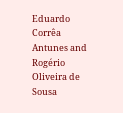Eduardo Corrêa Antunes and Rogério Oliveira de Sousa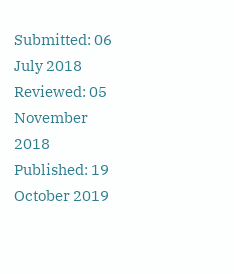Submitted: 06 July 2018 Reviewed: 05 November 2018 Published: 19 October 2019